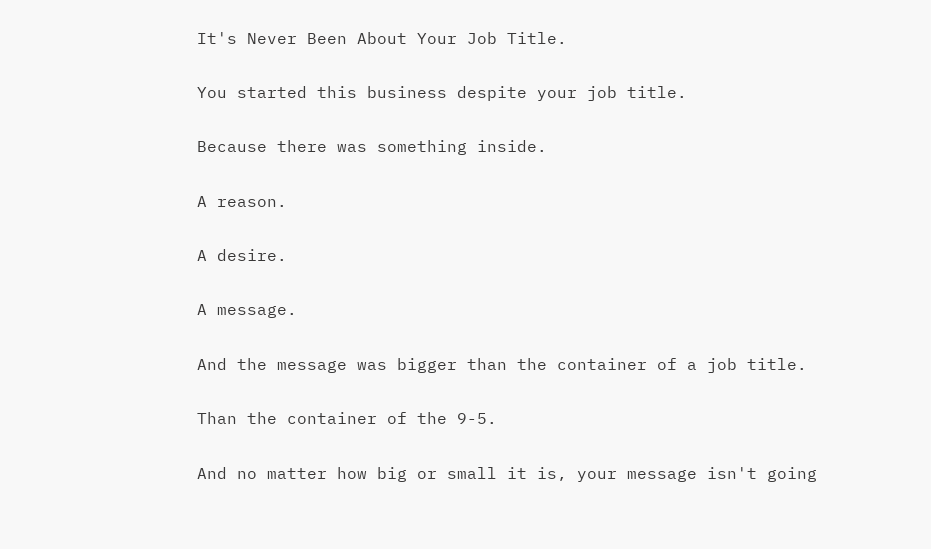It's Never Been About Your Job Title.

You started this business despite your job title.

Because there was something inside.

A reason.

A desire.

A message.

And the message was bigger than the container of a job title.

Than the container of the 9-5.

And no matter how big or small it is, your message isn't going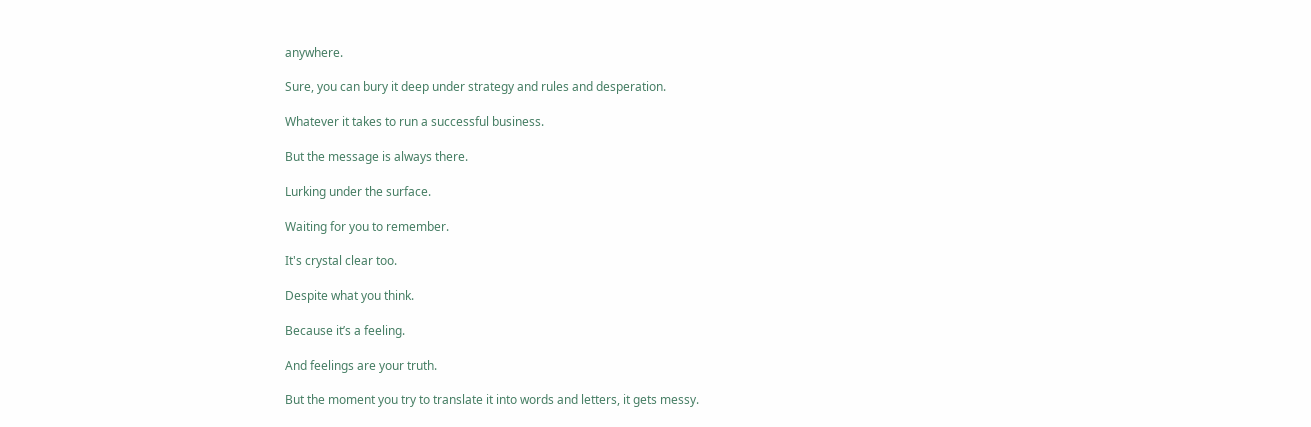anywhere.

Sure, you can bury it deep under strategy and rules and desperation.

Whatever it takes to run a successful business.

But the message is always there.

Lurking under the surface.

Waiting for you to remember.

It's crystal clear too.

Despite what you think.

Because it’s a feeling.

And feelings are your truth.

But the moment you try to translate it into words and letters, it gets messy.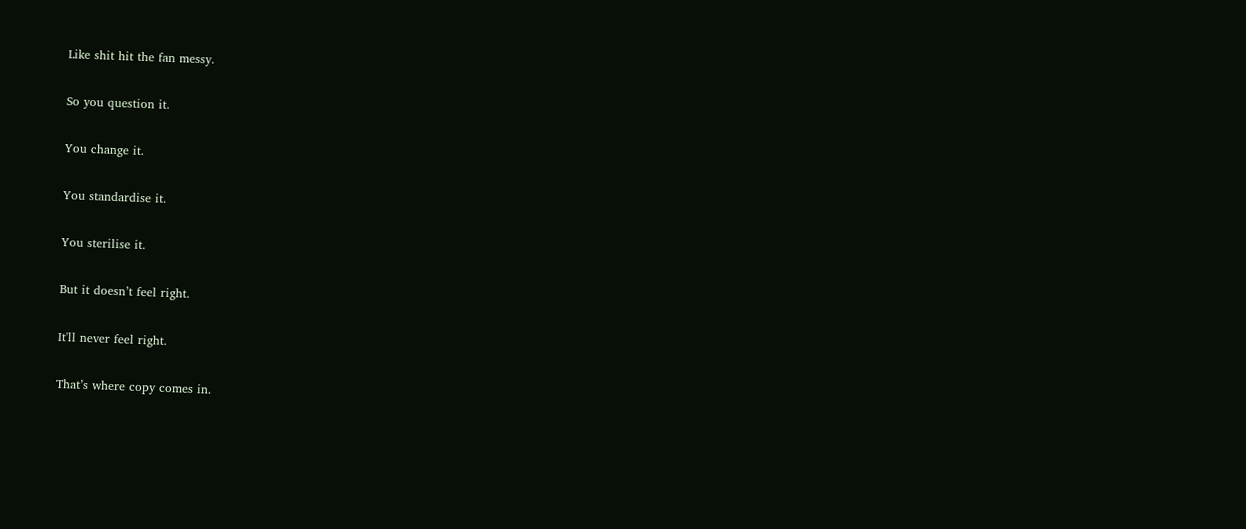Like shit hit the fan messy.

So you question it.

You change it.

You standardise it.

You sterilise it.

But it doesn’t feel right.

It'll never feel right.

That’s where copy comes in.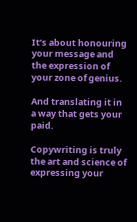It’s about honouring your message and the expression of your zone of genius.

And translating it in a way that gets your paid.

Copywriting is truly the art and science of expressing your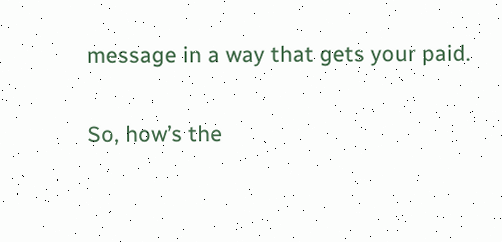message in a way that gets your paid.

So, how’s the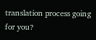translation process going for you?